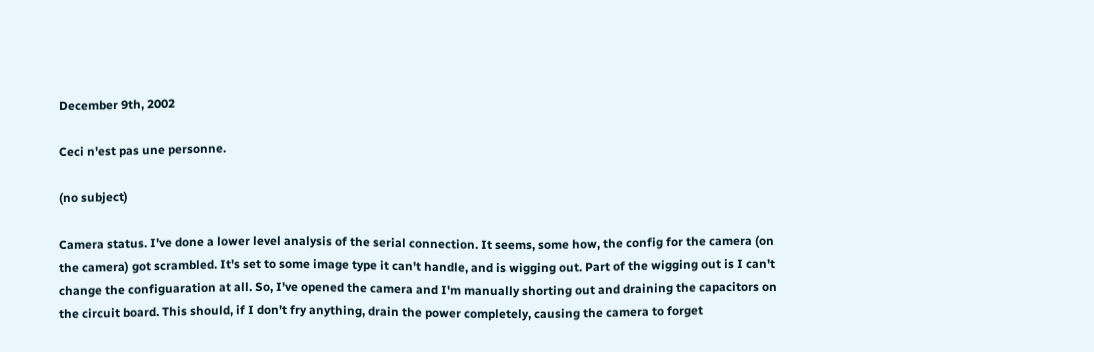December 9th, 2002

Ceci n'est pas une personne.

(no subject)

Camera status. I've done a lower level analysis of the serial connection. It seems, some how, the config for the camera (on the camera) got scrambled. It's set to some image type it can't handle, and is wigging out. Part of the wigging out is I can't change the configuaration at all. So, I've opened the camera and I'm manually shorting out and draining the capacitors on the circuit board. This should, if I don't fry anything, drain the power completely, causing the camera to forget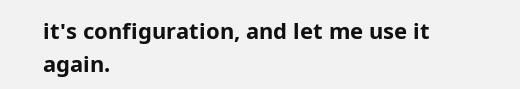it's configuration, and let me use it again.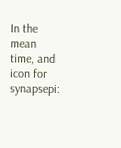In the mean time, and icon for synapsepi: